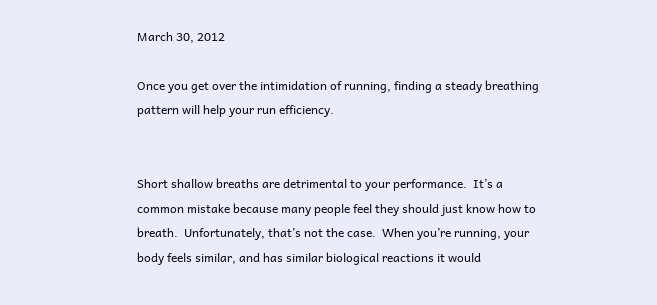March 30, 2012

Once you get over the intimidation of running, finding a steady breathing pattern will help your run efficiency.


Short shallow breaths are detrimental to your performance.  It’s a common mistake because many people feel they should just know how to breath.  Unfortunately, that’s not the case.  When you’re running, your body feels similar, and has similar biological reactions it would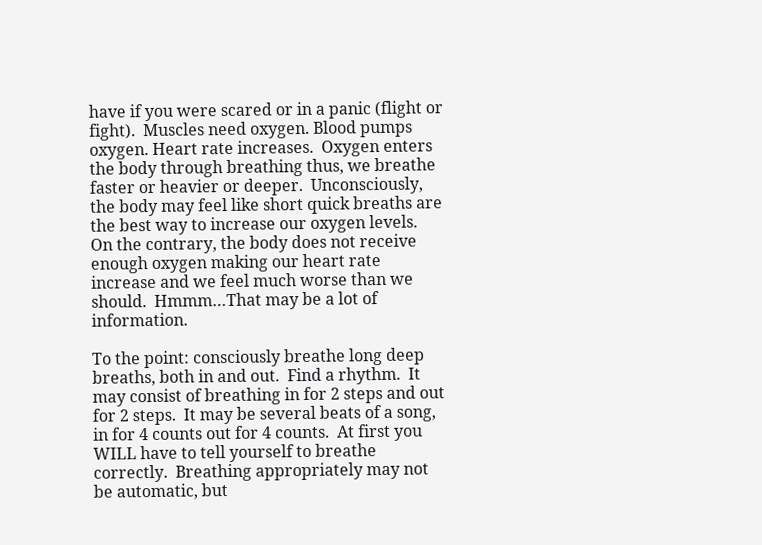have if you were scared or in a panic (flight or fight).  Muscles need oxygen. Blood pumps oxygen. Heart rate increases.  Oxygen enters the body through breathing thus, we breathe faster or heavier or deeper.  Unconsciously, the body may feel like short quick breaths are the best way to increase our oxygen levels.  On the contrary, the body does not receive enough oxygen making our heart rate increase and we feel much worse than we should.  Hmmm…That may be a lot of information.

To the point: consciously breathe long deep breaths, both in and out.  Find a rhythm.  It may consist of breathing in for 2 steps and out for 2 steps.  It may be several beats of a song, in for 4 counts out for 4 counts.  At first you WILL have to tell yourself to breathe correctly.  Breathing appropriately may not be automatic, but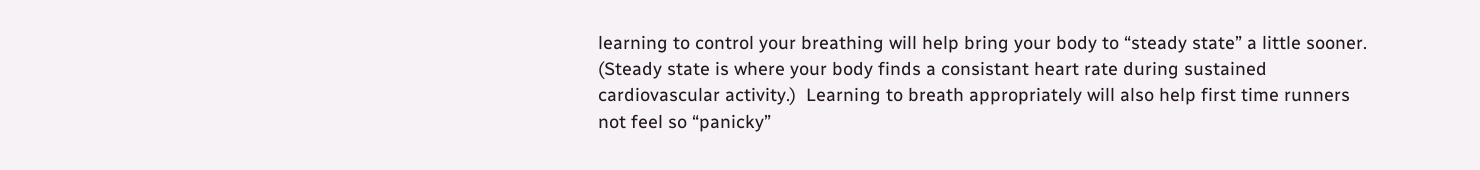learning to control your breathing will help bring your body to “steady state” a little sooner. (Steady state is where your body finds a consistant heart rate during sustained cardiovascular activity.)  Learning to breath appropriately will also help first time runners not feel so “panicky”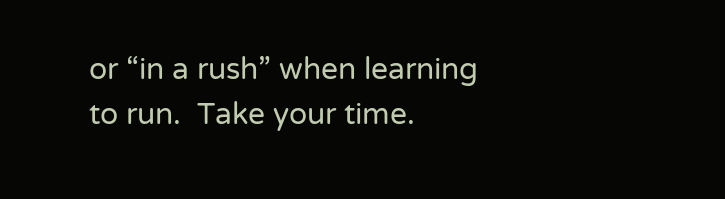or “in a rush” when learning to run.  Take your time.